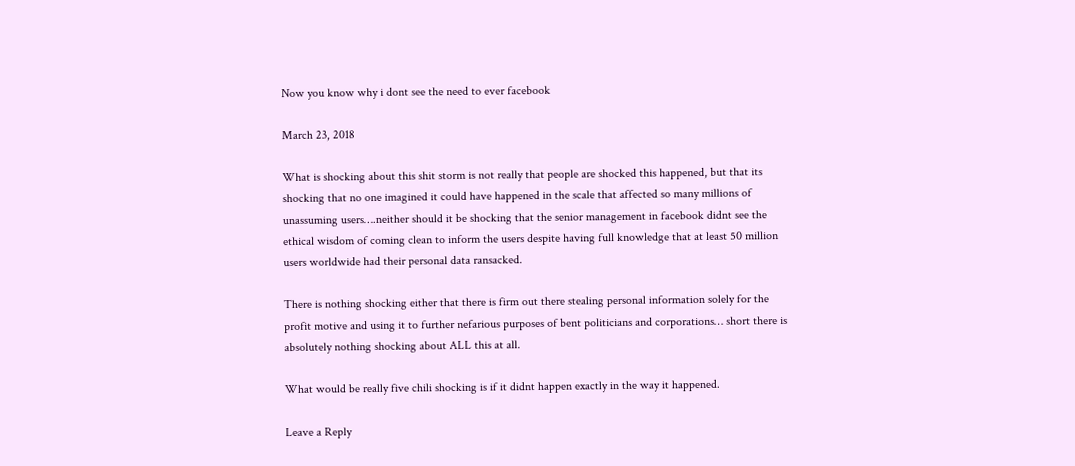Now you know why i dont see the need to ever facebook

March 23, 2018

What is shocking about this shit storm is not really that people are shocked this happened, but that its shocking that no one imagined it could have happened in the scale that affected so many millions of unassuming users….neither should it be shocking that the senior management in facebook didnt see the ethical wisdom of coming clean to inform the users despite having full knowledge that at least 50 million users worldwide had their personal data ransacked.

There is nothing shocking either that there is firm out there stealing personal information solely for the profit motive and using it to further nefarious purposes of bent politicians and corporations… short there is absolutely nothing shocking about ALL this at all.

What would be really five chili shocking is if it didnt happen exactly in the way it happened.

Leave a Reply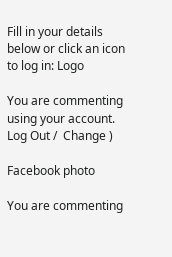Fill in your details below or click an icon to log in: Logo

You are commenting using your account. Log Out /  Change )

Facebook photo

You are commenting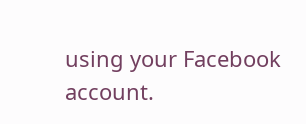using your Facebook account.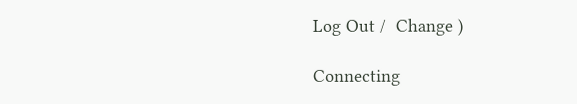Log Out /  Change )

Connecting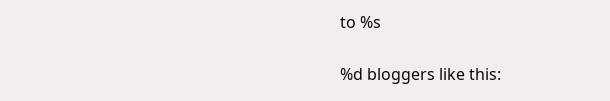to %s

%d bloggers like this: